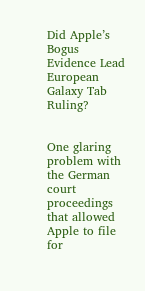Did Apple’s Bogus Evidence Lead European Galaxy Tab Ruling?


One glaring problem with the German court proceedings that allowed Apple to file for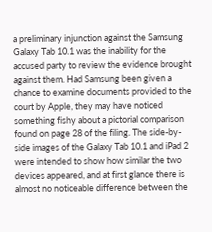a preliminary injunction against the Samsung Galaxy Tab 10.1 was the inability for the accused party to review the evidence brought against them. Had Samsung been given a chance to examine documents provided to the court by Apple, they may have noticed something fishy about a pictorial comparison found on page 28 of the filing. The side-by-side images of the Galaxy Tab 10.1 and iPad 2 were intended to show how similar the two devices appeared, and at first glance there is almost no noticeable difference between the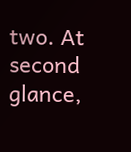two. At second glance,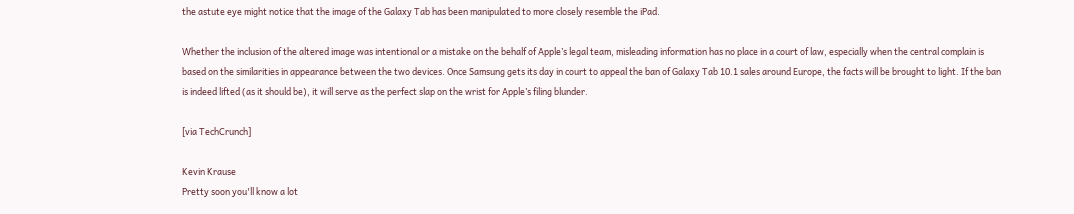the astute eye might notice that the image of the Galaxy Tab has been manipulated to more closely resemble the iPad.

Whether the inclusion of the altered image was intentional or a mistake on the behalf of Apple’s legal team, misleading information has no place in a court of law, especially when the central complain is based on the similarities in appearance between the two devices. Once Samsung gets its day in court to appeal the ban of Galaxy Tab 10.1 sales around Europe, the facts will be brought to light. If the ban is indeed lifted (as it should be), it will serve as the perfect slap on the wrist for Apple’s filing blunder.

[via TechCrunch]

Kevin Krause
Pretty soon you'll know a lot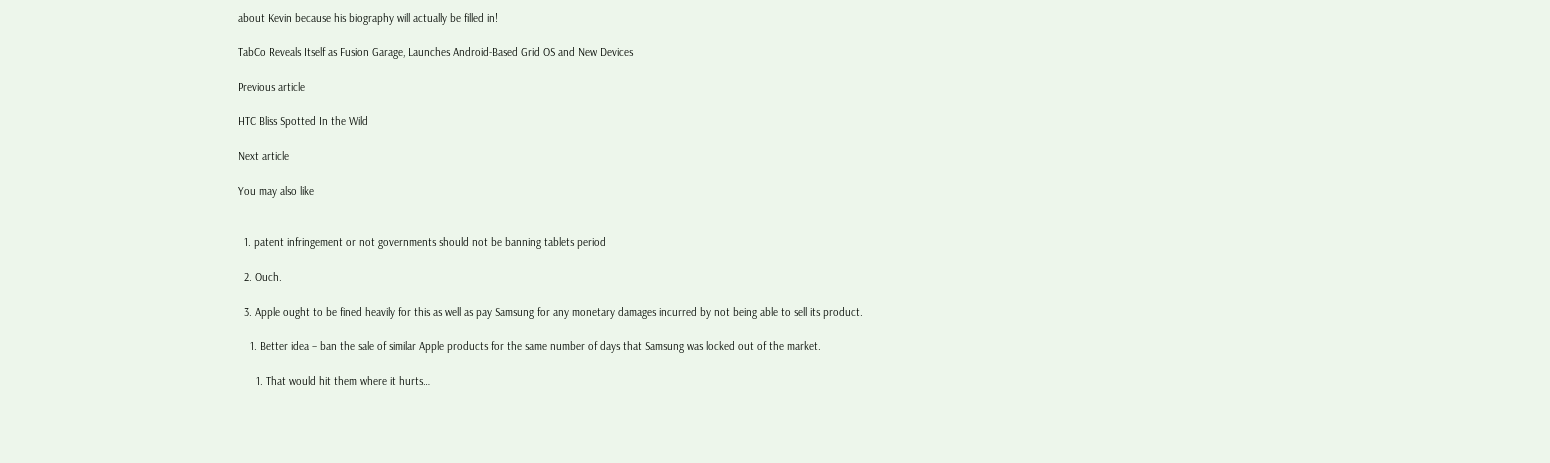about Kevin because his biography will actually be filled in!

TabCo Reveals Itself as Fusion Garage, Launches Android-Based Grid OS and New Devices

Previous article

HTC Bliss Spotted In the Wild

Next article

You may also like


  1. patent infringement or not governments should not be banning tablets period

  2. Ouch.

  3. Apple ought to be fined heavily for this as well as pay Samsung for any monetary damages incurred by not being able to sell its product.

    1. Better idea – ban the sale of similar Apple products for the same number of days that Samsung was locked out of the market.

      1. That would hit them where it hurts…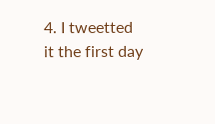4. I tweetted it the first day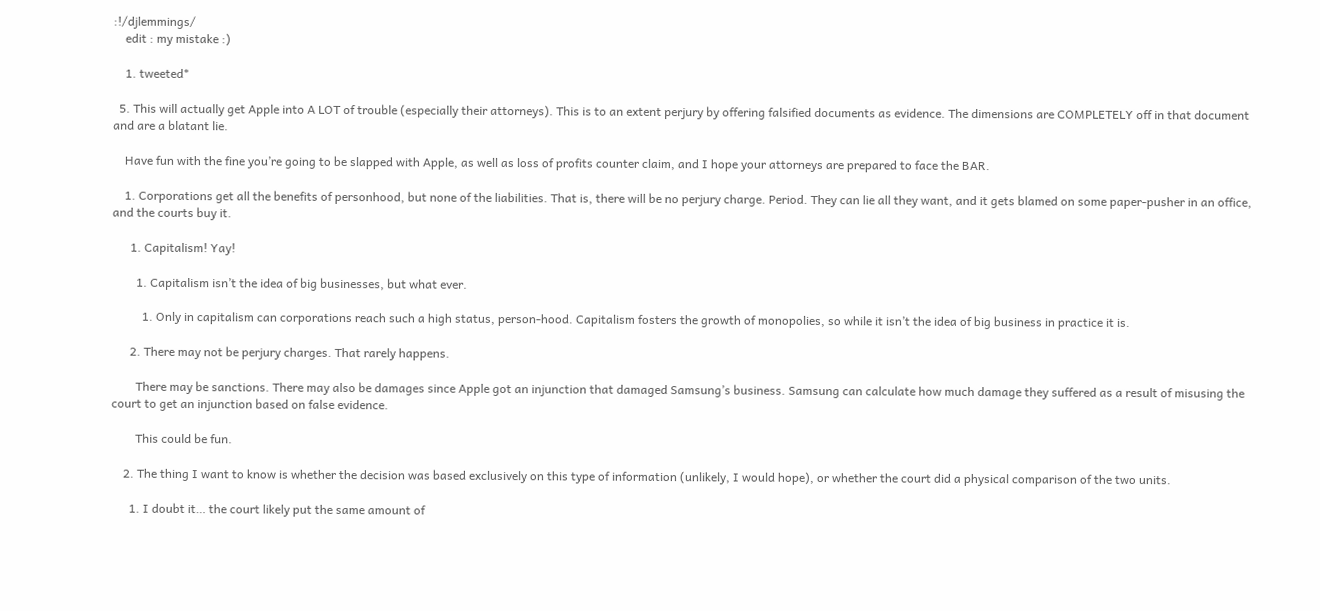:!/djlemmings/
    edit : my mistake :)

    1. tweeted*

  5. This will actually get Apple into A LOT of trouble (especially their attorneys). This is to an extent perjury by offering falsified documents as evidence. The dimensions are COMPLETELY off in that document and are a blatant lie.

    Have fun with the fine you’re going to be slapped with Apple, as well as loss of profits counter claim, and I hope your attorneys are prepared to face the BAR.

    1. Corporations get all the benefits of personhood, but none of the liabilities. That is, there will be no perjury charge. Period. They can lie all they want, and it gets blamed on some paper-pusher in an office, and the courts buy it.

      1. Capitalism! Yay!

        1. Capitalism isn’t the idea of big businesses, but what ever.

          1. Only in capitalism can corporations reach such a high status, person-hood. Capitalism fosters the growth of monopolies, so while it isn’t the idea of big business in practice it is.

      2. There may not be perjury charges. That rarely happens.

        There may be sanctions. There may also be damages since Apple got an injunction that damaged Samsung’s business. Samsung can calculate how much damage they suffered as a result of misusing the court to get an injunction based on false evidence.

        This could be fun.

    2. The thing I want to know is whether the decision was based exclusively on this type of information (unlikely, I would hope), or whether the court did a physical comparison of the two units.

      1. I doubt it… the court likely put the same amount of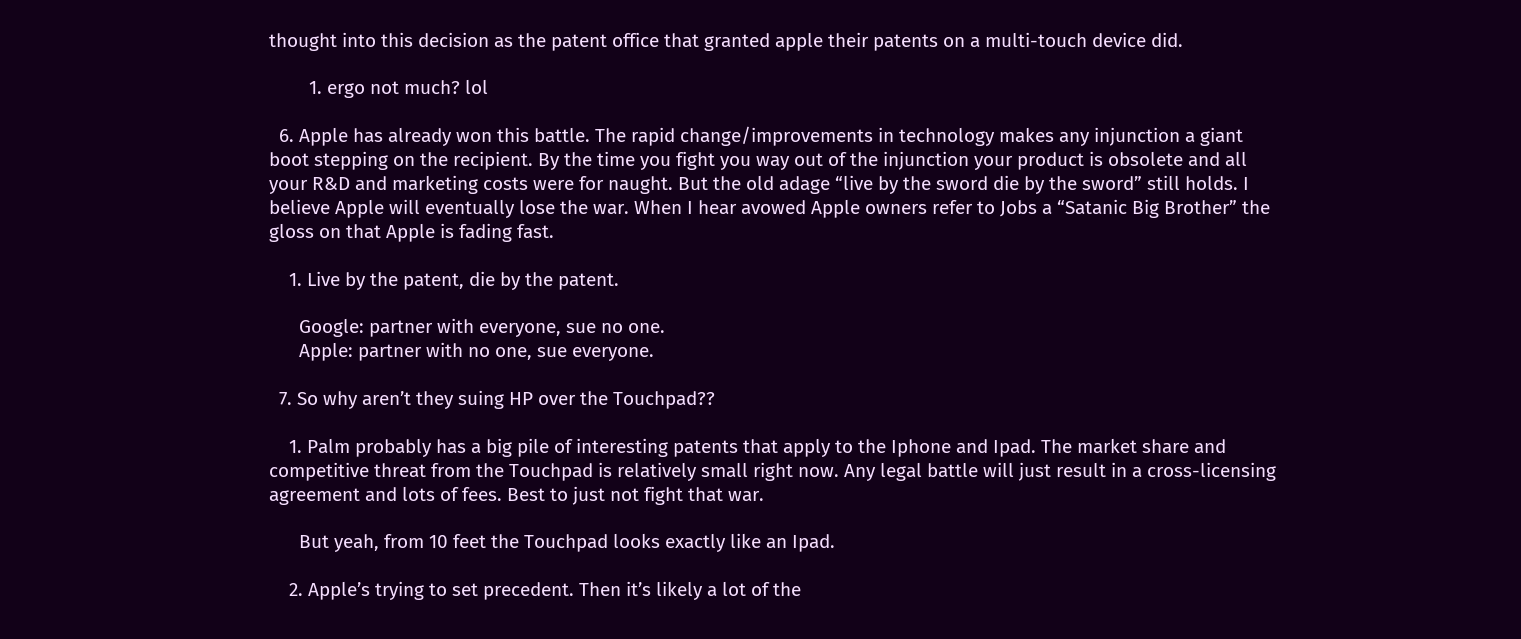thought into this decision as the patent office that granted apple their patents on a multi-touch device did.

        1. ergo not much? lol

  6. Apple has already won this battle. The rapid change/improvements in technology makes any injunction a giant boot stepping on the recipient. By the time you fight you way out of the injunction your product is obsolete and all your R&D and marketing costs were for naught. But the old adage “live by the sword die by the sword” still holds. I believe Apple will eventually lose the war. When I hear avowed Apple owners refer to Jobs a “Satanic Big Brother” the gloss on that Apple is fading fast.

    1. Live by the patent, die by the patent.

      Google: partner with everyone, sue no one.
      Apple: partner with no one, sue everyone.

  7. So why aren’t they suing HP over the Touchpad??

    1. Palm probably has a big pile of interesting patents that apply to the Iphone and Ipad. The market share and competitive threat from the Touchpad is relatively small right now. Any legal battle will just result in a cross-licensing agreement and lots of fees. Best to just not fight that war.

      But yeah, from 10 feet the Touchpad looks exactly like an Ipad.

    2. Apple’s trying to set precedent. Then it’s likely a lot of the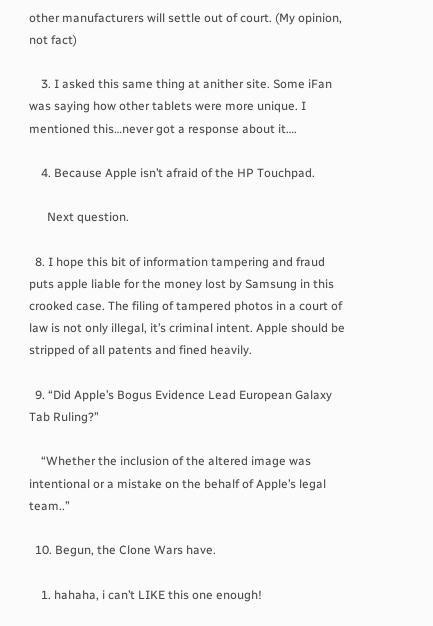other manufacturers will settle out of court. (My opinion, not fact)

    3. I asked this same thing at anither site. Some iFan was saying how other tablets were more unique. I mentioned this…never got a response about it….

    4. Because Apple isn’t afraid of the HP Touchpad.

      Next question.

  8. I hope this bit of information tampering and fraud puts apple liable for the money lost by Samsung in this crooked case. The filing of tampered photos in a court of law is not only illegal, it’s criminal intent. Apple should be stripped of all patents and fined heavily.

  9. “Did Apple’s Bogus Evidence Lead European Galaxy Tab Ruling?”

    “Whether the inclusion of the altered image was intentional or a mistake on the behalf of Apple’s legal team..”

  10. Begun, the Clone Wars have.

    1. hahaha, i can’t LIKE this one enough!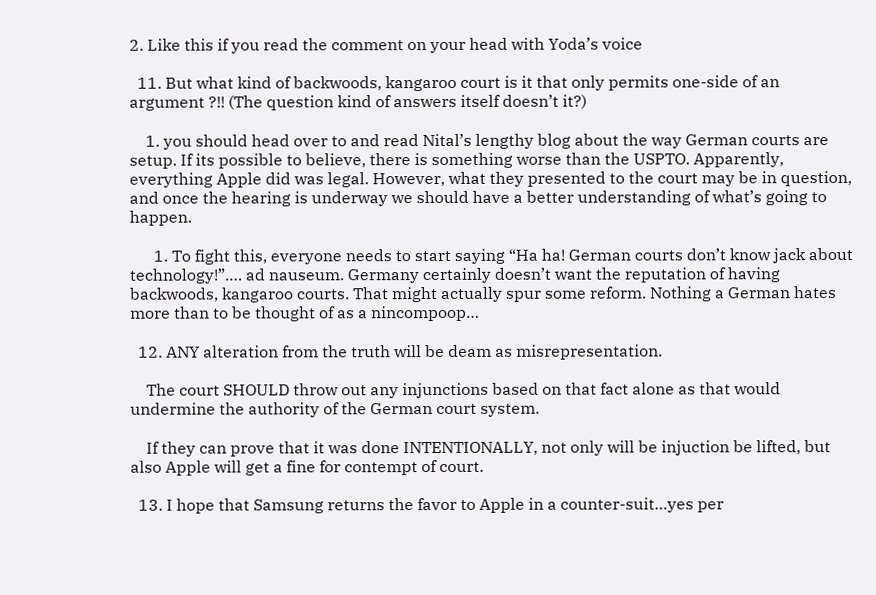2. Like this if you read the comment on your head with Yoda’s voice

  11. But what kind of backwoods, kangaroo court is it that only permits one-side of an argument ?!! (The question kind of answers itself doesn’t it?)

    1. you should head over to and read Nital’s lengthy blog about the way German courts are setup. If its possible to believe, there is something worse than the USPTO. Apparently, everything Apple did was legal. However, what they presented to the court may be in question, and once the hearing is underway we should have a better understanding of what’s going to happen.

      1. To fight this, everyone needs to start saying “Ha ha! German courts don’t know jack about technology!”…. ad nauseum. Germany certainly doesn’t want the reputation of having backwoods, kangaroo courts. That might actually spur some reform. Nothing a German hates more than to be thought of as a nincompoop…

  12. ANY alteration from the truth will be deam as misrepresentation.

    The court SHOULD throw out any injunctions based on that fact alone as that would undermine the authority of the German court system.

    If they can prove that it was done INTENTIONALLY, not only will be injuction be lifted, but also Apple will get a fine for contempt of court.

  13. I hope that Samsung returns the favor to Apple in a counter-suit…yes per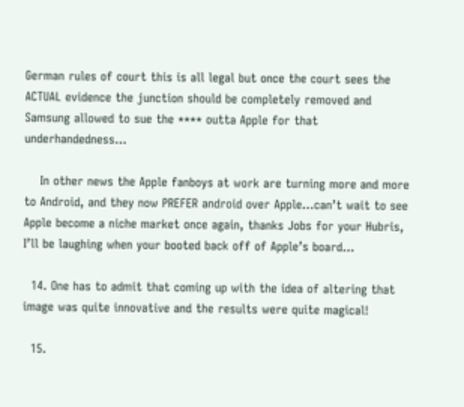German rules of court this is all legal but once the court sees the ACTUAL evidence the junction should be completely removed and Samsung allowed to sue the **** outta Apple for that underhandedness…

    In other news the Apple fanboys at work are turning more and more to Android, and they now PREFER android over Apple…can’t wait to see Apple become a niche market once again, thanks Jobs for your Hubris, I’ll be laughing when your booted back off of Apple’s board…

  14. One has to admit that coming up with the idea of altering that image was quite innovative and the results were quite magical!

  15.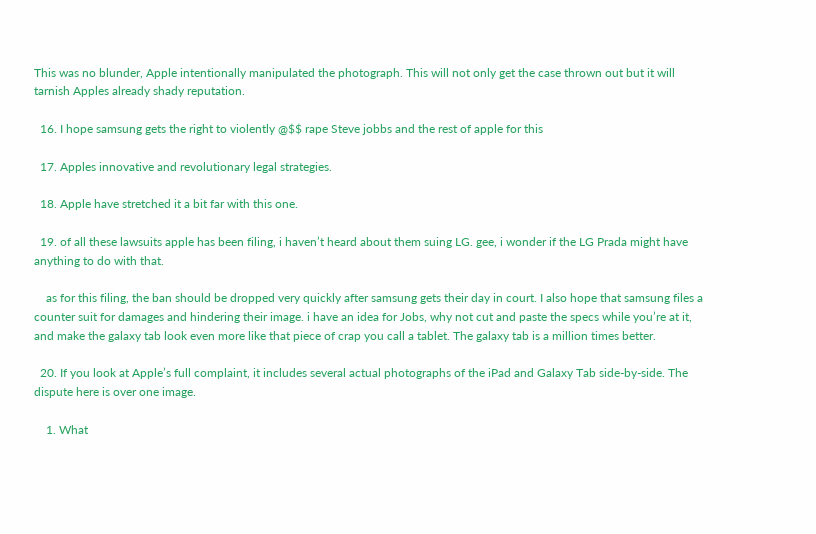This was no blunder, Apple intentionally manipulated the photograph. This will not only get the case thrown out but it will tarnish Apples already shady reputation.

  16. I hope samsung gets the right to violently @$$ rape Steve jobbs and the rest of apple for this

  17. Apples innovative and revolutionary legal strategies.

  18. Apple have stretched it a bit far with this one.

  19. of all these lawsuits apple has been filing, i haven’t heard about them suing LG. gee, i wonder if the LG Prada might have anything to do with that.

    as for this filing, the ban should be dropped very quickly after samsung gets their day in court. I also hope that samsung files a counter suit for damages and hindering their image. i have an idea for Jobs, why not cut and paste the specs while you’re at it, and make the galaxy tab look even more like that piece of crap you call a tablet. The galaxy tab is a million times better.

  20. If you look at Apple’s full complaint, it includes several actual photographs of the iPad and Galaxy Tab side-by-side. The dispute here is over one image.

    1. What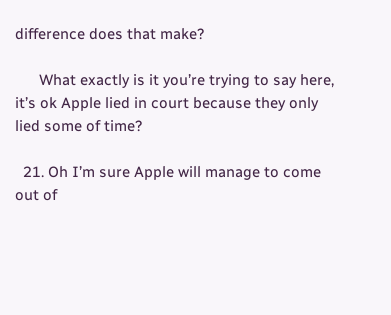difference does that make?

      What exactly is it you’re trying to say here, it’s ok Apple lied in court because they only lied some of time?

  21. Oh I’m sure Apple will manage to come out of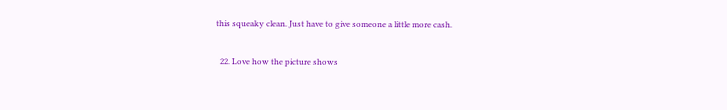this squeaky clean. Just have to give someone a little more cash.

  22. Love how the picture shows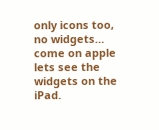only icons too, no widgets… come on apple lets see the widgets on the iPad.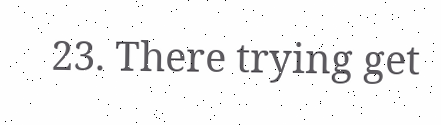23. There trying get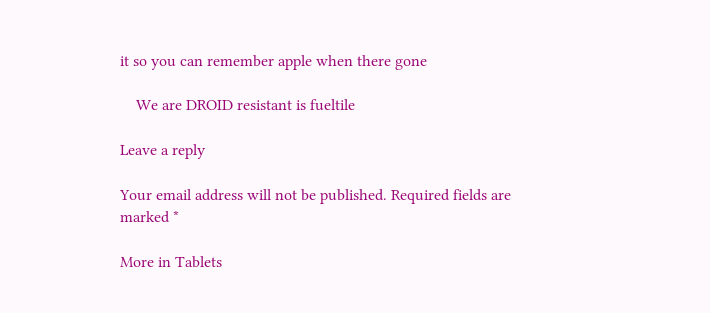it so you can remember apple when there gone

    We are DROID resistant is fueltile

Leave a reply

Your email address will not be published. Required fields are marked *

More in Tablets